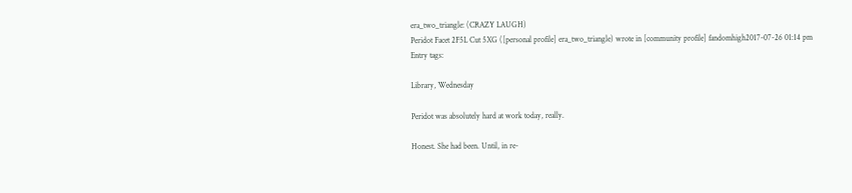era_two_triangle: (CRAZY LAUGH)
Peridot Facet 2F5L Cut 5XG ([personal profile] era_two_triangle) wrote in [community profile] fandomhigh2017-07-26 01:14 pm
Entry tags:

Library, Wednesday

Peridot was absolutely hard at work today, really.

Honest. She had been. Until, in re-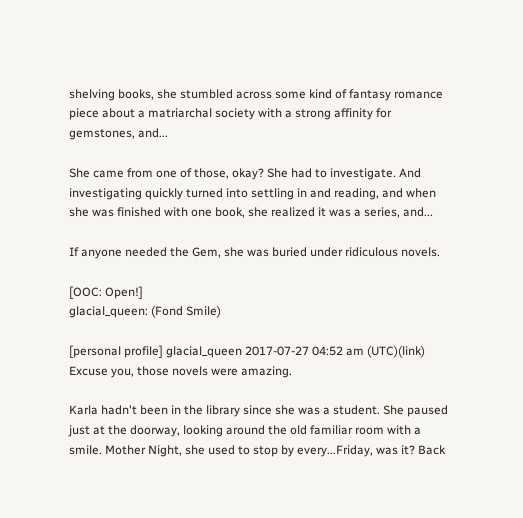shelving books, she stumbled across some kind of fantasy romance piece about a matriarchal society with a strong affinity for gemstones, and...

She came from one of those, okay? She had to investigate. And investigating quickly turned into settling in and reading, and when she was finished with one book, she realized it was a series, and...

If anyone needed the Gem, she was buried under ridiculous novels.

[OOC: Open!]
glacial_queen: (Fond Smile)

[personal profile] glacial_queen 2017-07-27 04:52 am (UTC)(link)
Excuse you, those novels were amazing.

Karla hadn't been in the library since she was a student. She paused just at the doorway, looking around the old familiar room with a smile. Mother Night, she used to stop by every...Friday, was it? Back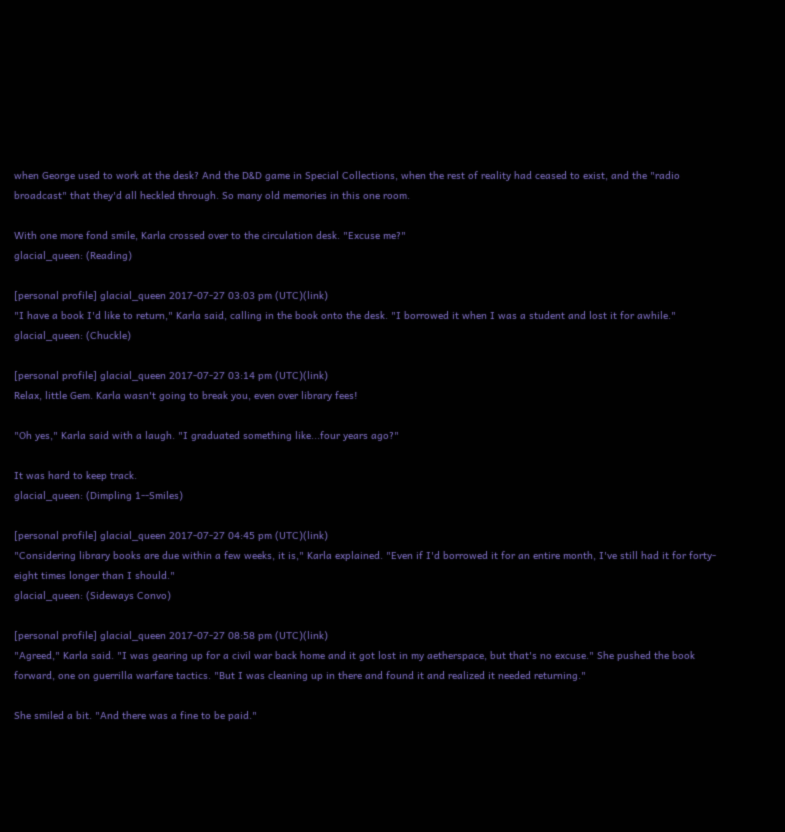when George used to work at the desk? And the D&D game in Special Collections, when the rest of reality had ceased to exist, and the "radio broadcast" that they'd all heckled through. So many old memories in this one room.

With one more fond smile, Karla crossed over to the circulation desk. "Excuse me?"
glacial_queen: (Reading)

[personal profile] glacial_queen 2017-07-27 03:03 pm (UTC)(link)
"I have a book I'd like to return," Karla said, calling in the book onto the desk. "I borrowed it when I was a student and lost it for awhile."
glacial_queen: (Chuckle)

[personal profile] glacial_queen 2017-07-27 03:14 pm (UTC)(link)
Relax, little Gem. Karla wasn't going to break you, even over library fees!

"Oh yes," Karla said with a laugh. "I graduated something like...four years ago?"

It was hard to keep track.
glacial_queen: (Dimpling 1--Smiles)

[personal profile] glacial_queen 2017-07-27 04:45 pm (UTC)(link)
"Considering library books are due within a few weeks, it is," Karla explained. "Even if I'd borrowed it for an entire month, I've still had it for forty-eight times longer than I should."
glacial_queen: (Sideways Convo)

[personal profile] glacial_queen 2017-07-27 08:58 pm (UTC)(link)
"Agreed," Karla said. "I was gearing up for a civil war back home and it got lost in my aetherspace, but that's no excuse." She pushed the book forward, one on guerrilla warfare tactics. "But I was cleaning up in there and found it and realized it needed returning."

She smiled a bit. "And there was a fine to be paid."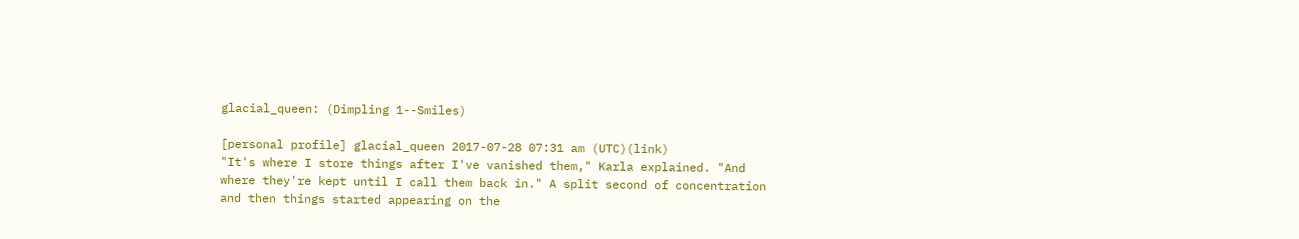glacial_queen: (Dimpling 1--Smiles)

[personal profile] glacial_queen 2017-07-28 07:31 am (UTC)(link)
"It's where I store things after I've vanished them," Karla explained. "And where they're kept until I call them back in." A split second of concentration and then things started appearing on the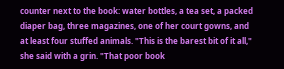counter next to the book: water bottles, a tea set, a packed diaper bag, three magazines, one of her court gowns, and at least four stuffed animals. "This is the barest bit of it all," she said with a grin. "That poor book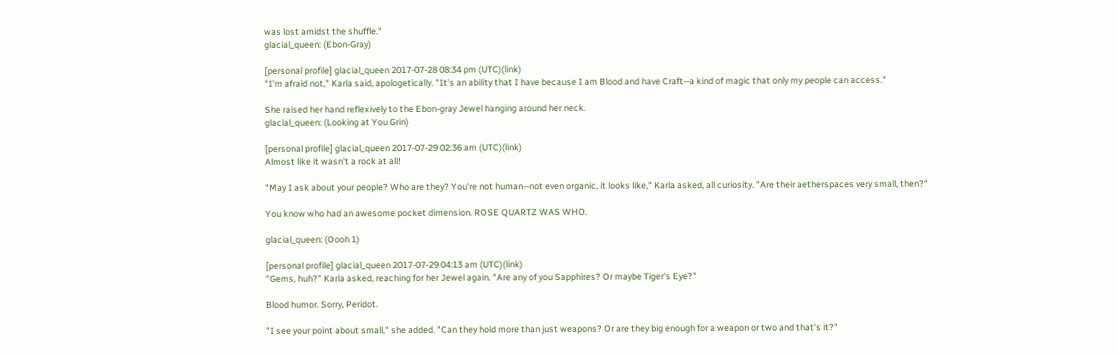was lost amidst the shuffle."
glacial_queen: (Ebon-Gray)

[personal profile] glacial_queen 2017-07-28 08:34 pm (UTC)(link)
"I'm afraid not," Karla said, apologetically. "It's an ability that I have because I am Blood and have Craft--a kind of magic that only my people can access."

She raised her hand reflexively to the Ebon-gray Jewel hanging around her neck.
glacial_queen: (Looking at You Grin)

[personal profile] glacial_queen 2017-07-29 02:36 am (UTC)(link)
Almost like it wasn't a rock at all!

"May I ask about your people? Who are they? You're not human--not even organic, it looks like," Karla asked, all curiosity. "Are their aetherspaces very small, then?"

You know who had an awesome pocket dimension. ROSE QUARTZ WAS WHO.

glacial_queen: (Oooh 1)

[personal profile] glacial_queen 2017-07-29 04:13 am (UTC)(link)
"Gems, huh?" Karla asked, reaching for her Jewel again. "Are any of you Sapphires? Or maybe Tiger's Eye?"

Blood humor. Sorry, Peridot.

"I see your point about small," she added. "Can they hold more than just weapons? Or are they big enough for a weapon or two and that's it?"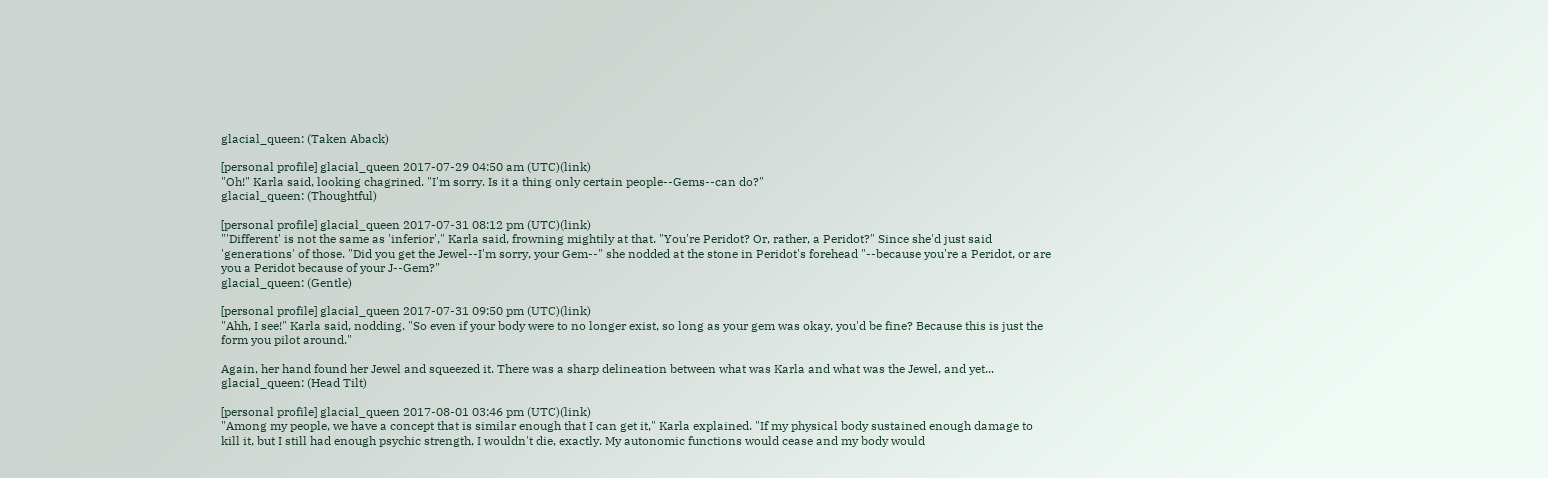glacial_queen: (Taken Aback)

[personal profile] glacial_queen 2017-07-29 04:50 am (UTC)(link)
"Oh!" Karla said, looking chagrined. "I'm sorry. Is it a thing only certain people--Gems--can do?"
glacial_queen: (Thoughtful)

[personal profile] glacial_queen 2017-07-31 08:12 pm (UTC)(link)
"'Different' is not the same as 'inferior'," Karla said, frowning mightily at that. "You're Peridot? Or, rather, a Peridot?" Since she'd just said 'generations' of those. "Did you get the Jewel--I'm sorry, your Gem--" she nodded at the stone in Peridot's forehead "--because you're a Peridot, or are you a Peridot because of your J--Gem?"
glacial_queen: (Gentle)

[personal profile] glacial_queen 2017-07-31 09:50 pm (UTC)(link)
"Ahh, I see!" Karla said, nodding. "So even if your body were to no longer exist, so long as your gem was okay, you'd be fine? Because this is just the form you pilot around."

Again, her hand found her Jewel and squeezed it. There was a sharp delineation between what was Karla and what was the Jewel, and yet...
glacial_queen: (Head Tilt)

[personal profile] glacial_queen 2017-08-01 03:46 pm (UTC)(link)
"Among my people, we have a concept that is similar enough that I can get it," Karla explained. "If my physical body sustained enough damage to kill it, but I still had enough psychic strength, I wouldn't die, exactly. My autonomic functions would cease and my body would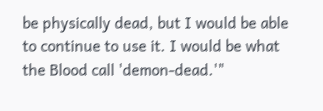be physically dead, but I would be able to continue to use it. I would be what the Blood call 'demon-dead.'"